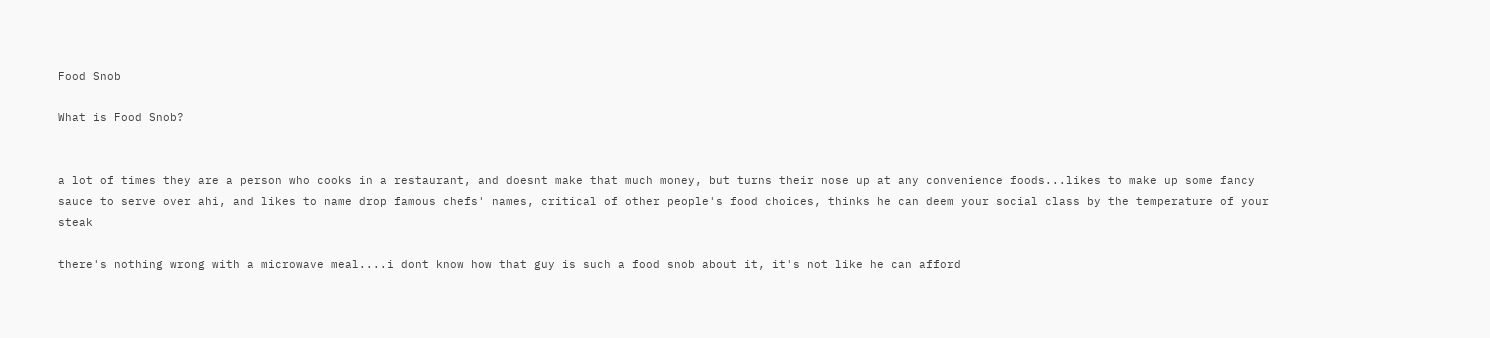Food Snob

What is Food Snob?


a lot of times they are a person who cooks in a restaurant, and doesnt make that much money, but turns their nose up at any convenience foods...likes to make up some fancy sauce to serve over ahi, and likes to name drop famous chefs' names, critical of other people's food choices, thinks he can deem your social class by the temperature of your steak

there's nothing wrong with a microwave meal....i dont know how that guy is such a food snob about it, it's not like he can afford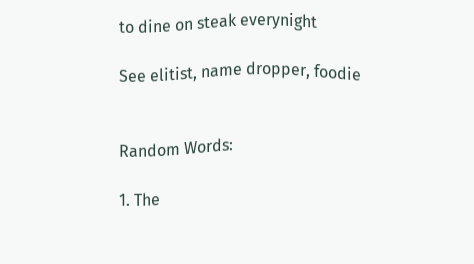to dine on steak everynight

See elitist, name dropper, foodie


Random Words:

1. The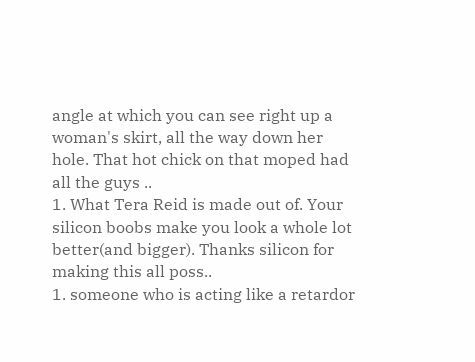angle at which you can see right up a woman's skirt, all the way down her hole. That hot chick on that moped had all the guys ..
1. What Tera Reid is made out of. Your silicon boobs make you look a whole lot better(and bigger). Thanks silicon for making this all poss..
1. someone who is acting like a retardor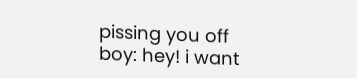pissing you off boy: hey! i want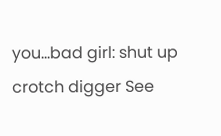you...bad girl: shut up crotch digger See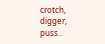crotch, digger, puss..